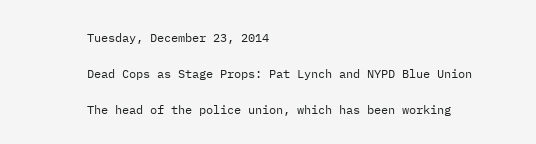Tuesday, December 23, 2014

Dead Cops as Stage Props: Pat Lynch and NYPD Blue Union

The head of the police union, which has been working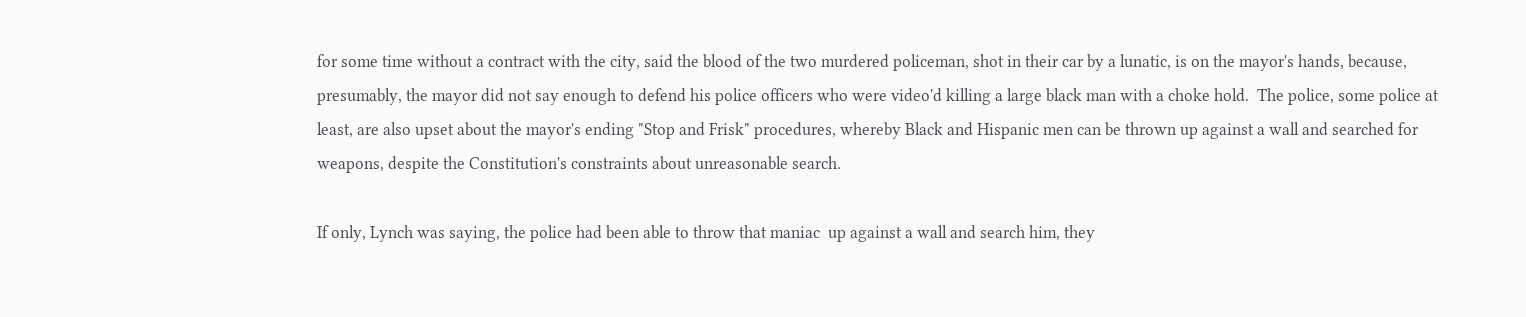for some time without a contract with the city, said the blood of the two murdered policeman, shot in their car by a lunatic, is on the mayor's hands, because, presumably, the mayor did not say enough to defend his police officers who were video'd killing a large black man with a choke hold.  The police, some police at least, are also upset about the mayor's ending "Stop and Frisk" procedures, whereby Black and Hispanic men can be thrown up against a wall and searched for weapons, despite the Constitution's constraints about unreasonable search.

If only, Lynch was saying, the police had been able to throw that maniac  up against a wall and search him, they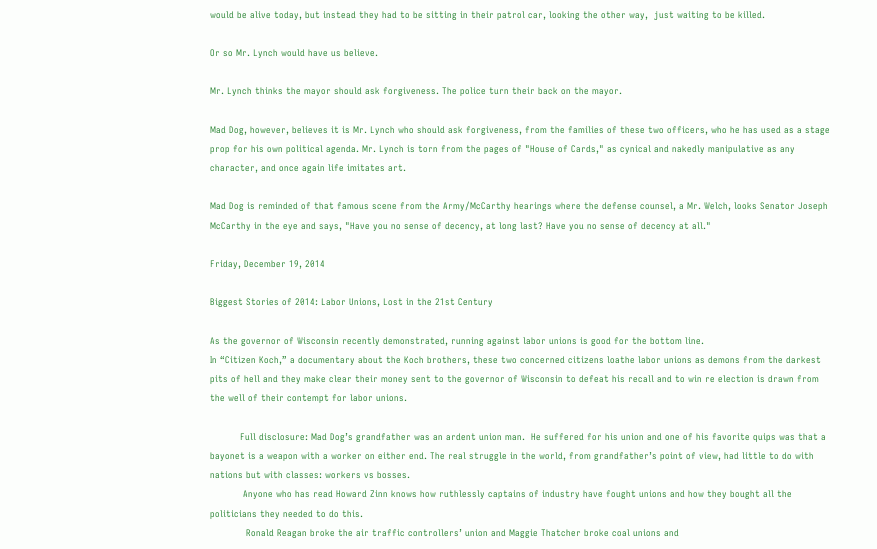would be alive today, but instead they had to be sitting in their patrol car, looking the other way,  just waiting to be killed.

Or so Mr. Lynch would have us believe.

Mr. Lynch thinks the mayor should ask forgiveness. The police turn their back on the mayor.

Mad Dog, however, believes it is Mr. Lynch who should ask forgiveness, from the families of these two officers, who he has used as a stage prop for his own political agenda. Mr. Lynch is torn from the pages of "House of Cards," as cynical and nakedly manipulative as any character, and once again life imitates art.

Mad Dog is reminded of that famous scene from the Army/McCarthy hearings where the defense counsel, a Mr. Welch, looks Senator Joseph McCarthy in the eye and says, "Have you no sense of decency, at long last? Have you no sense of decency at all."

Friday, December 19, 2014

Biggest Stories of 2014: Labor Unions, Lost in the 21st Century

As the governor of Wisconsin recently demonstrated, running against labor unions is good for the bottom line.
In “Citizen Koch,” a documentary about the Koch brothers, these two concerned citizens loathe labor unions as demons from the darkest pits of hell and they make clear their money sent to the governor of Wisconsin to defeat his recall and to win re election is drawn from the well of their contempt for labor unions.

          Full disclosure: Mad Dog’s grandfather was an ardent union man.  He suffered for his union and one of his favorite quips was that a bayonet is a weapon with a worker on either end. The real struggle in the world, from grandfather’s point of view, had little to do with nations but with classes: workers vs bosses.
           Anyone who has read Howard Zinn knows how ruthlessly captains of industry have fought unions and how they bought all the politicians they needed to do this.
            Ronald Reagan broke the air traffic controllers’ union and Maggie Thatcher broke coal unions and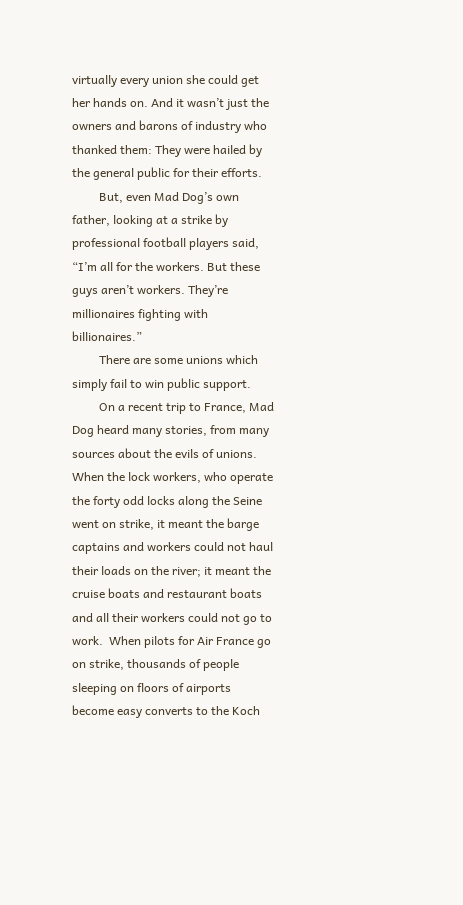virtually every union she could get her hands on. And it wasn’t just the owners and barons of industry who thanked them: They were hailed by the general public for their efforts.
         But, even Mad Dog’s own father, looking at a strike by professional football players said, “I’m all for the workers. But these guys aren’t workers. They’re millionaires fighting with billionaires.”
         There are some unions which simply fail to win public support.
         On a recent trip to France, Mad Dog heard many stories, from many sources about the evils of unions.  When the lock workers, who operate the forty odd locks along the Seine went on strike, it meant the barge captains and workers could not haul their loads on the river; it meant the cruise boats and restaurant boats and all their workers could not go to work.  When pilots for Air France go on strike, thousands of people sleeping on floors of airports become easy converts to the Koch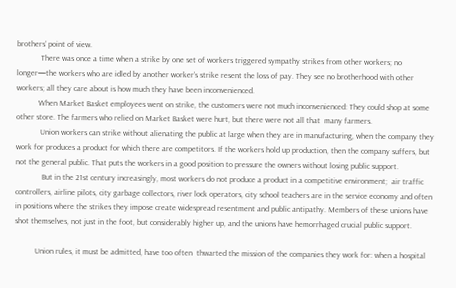brothers’ point of view.
            There was once a time when a strike by one set of workers triggered sympathy strikes from other workers; no longer—the workers who are idled by another worker’s strike resent the loss of pay. They see no brotherhood with other workers; all they care about is how much they have been inconvenienced.
           When Market Basket employees went on strike, the customers were not much inconvenienced: They could shop at some other store. The farmers who relied on Market Basket were hurt, but there were not all that  many farmers.
            Union workers can strike without alienating the public at large when they are in manufacturing, when the company they work for produces a product for which there are competitors. If the workers hold up production, then the company suffers, but not the general public. That puts the workers in a good position to pressure the owners without losing public support.
             But in the 21st century increasingly, most workers do not produce a product in a competitive environment;  air traffic controllers, airline pilots, city garbage collectors, river lock operators, city school teachers are in the service economy and often in positions where the strikes they impose create widespread resentment and public antipathy. Members of these unions have shot themselves, not just in the foot, but considerably higher up, and the unions have hemorrhaged crucial public support.

          Union rules, it must be admitted, have too often  thwarted the mission of the companies they work for: when a hospital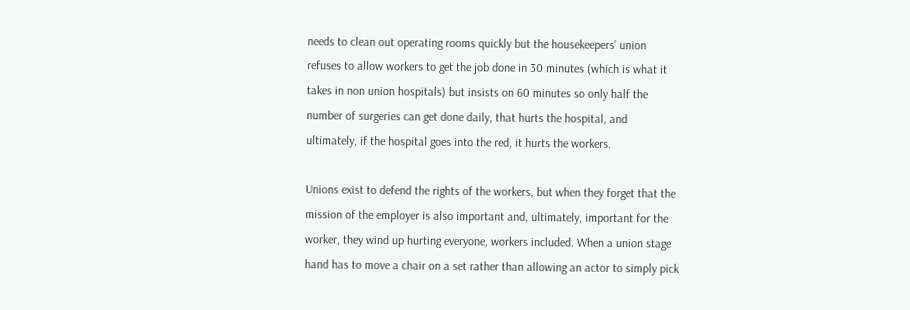needs to clean out operating rooms quickly but the housekeepers’ union refuses to allow workers to get the job done in 30 minutes (which is what it takes in non union hospitals) but insists on 60 minutes so only half the number of surgeries can get done daily, that hurts the hospital, and ultimately, if the hospital goes into the red, it hurts the workers.

Unions exist to defend the rights of the workers, but when they forget that the mission of the employer is also important and, ultimately, important for the worker, they wind up hurting everyone, workers included. When a union stage hand has to move a chair on a set rather than allowing an actor to simply pick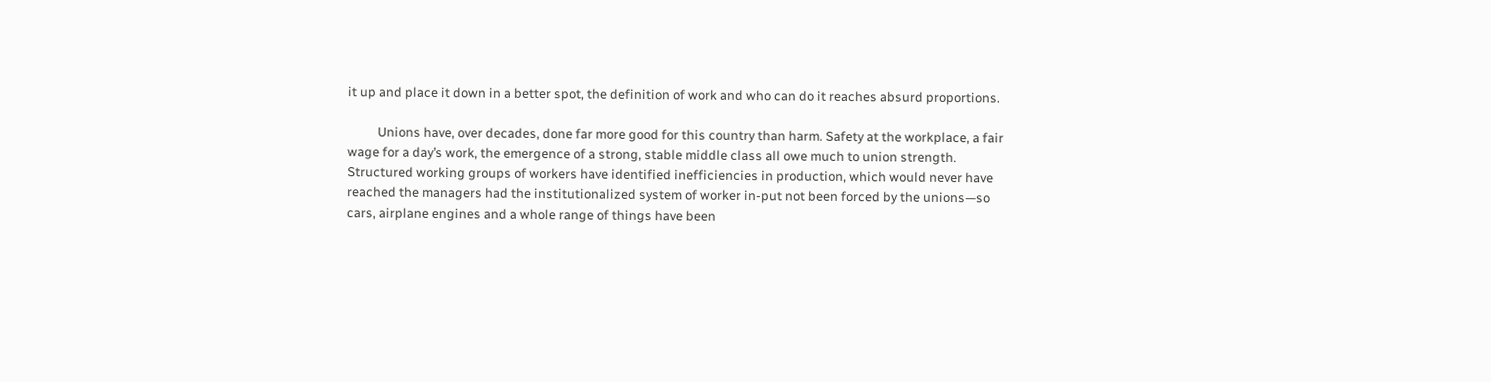it up and place it down in a better spot, the definition of work and who can do it reaches absurd proportions.

          Unions have, over decades, done far more good for this country than harm. Safety at the workplace, a fair wage for a day’s work, the emergence of a strong, stable middle class all owe much to union strength.  Structured working groups of workers have identified inefficiencies in production, which would never have reached the managers had the institutionalized system of worker in-put not been forced by the unions—so cars, airplane engines and a whole range of things have been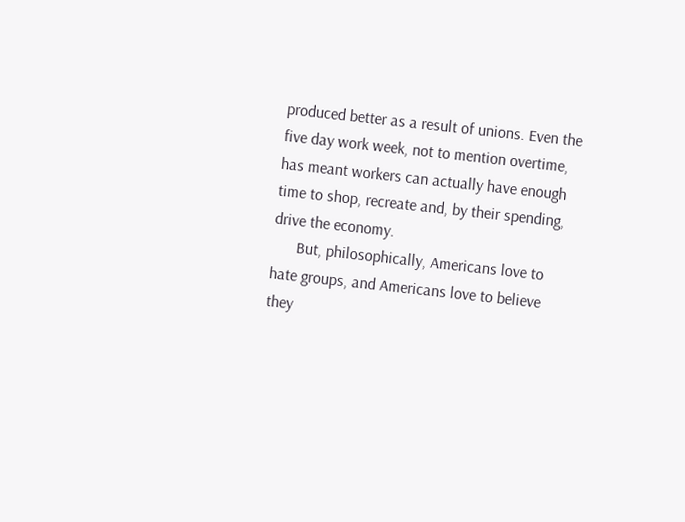produced better as a result of unions. Even the five day work week, not to mention overtime, has meant workers can actually have enough time to shop, recreate and, by their spending, drive the economy.
      But, philosophically, Americans love to hate groups, and Americans love to believe they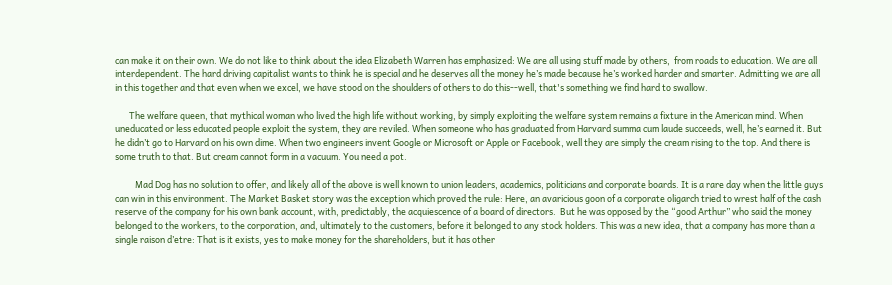can make it on their own. We do not like to think about the idea Elizabeth Warren has emphasized: We are all using stuff made by others,  from roads to education. We are all interdependent. The hard driving capitalist wants to think he is special and he deserves all the money he’s made because he’s worked harder and smarter. Admitting we are all in this together and that even when we excel, we have stood on the shoulders of others to do this--well, that's something we find hard to swallow.

       The welfare queen, that mythical woman who lived the high life without working, by simply exploiting the welfare system remains a fixture in the American mind. When uneducated or less educated people exploit the system, they are reviled. When someone who has graduated from Harvard summa cum laude succeeds, well, he’s earned it. But he didn’t go to Harvard on his own dime. When two engineers invent Google or Microsoft or Apple or Facebook, well they are simply the cream rising to the top. And there is some truth to that. But cream cannot form in a vacuum. You need a pot.

          Mad Dog has no solution to offer, and likely all of the above is well known to union leaders, academics, politicians and corporate boards. It is a rare day when the little guys can win in this environment. The Market Basket story was the exception which proved the rule: Here, an avaricious goon of a corporate oligarch tried to wrest half of the cash reserve of the company for his own bank account, with, predictably, the acquiescence of a board of directors.  But he was opposed by the “good Arthur” who said the money belonged to the workers, to the corporation, and, ultimately to the customers, before it belonged to any stock holders. This was a new idea, that a company has more than a single raison d’etre: That is it exists, yes to make money for the shareholders, but it has other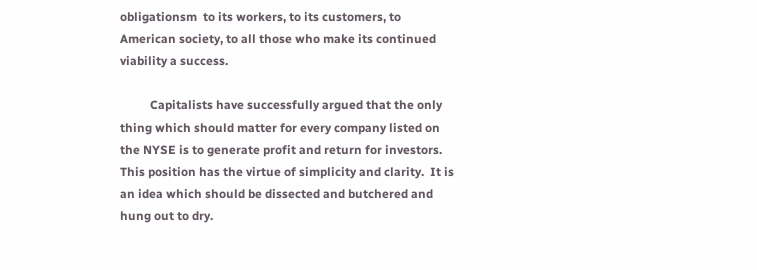obligationsm  to its workers, to its customers, to American society, to all those who make its continued viability a success.

          Capitalists have successfully argued that the only thing which should matter for every company listed on the NYSE is to generate profit and return for investors. This position has the virtue of simplicity and clarity.  It is an idea which should be dissected and butchered and hung out to dry.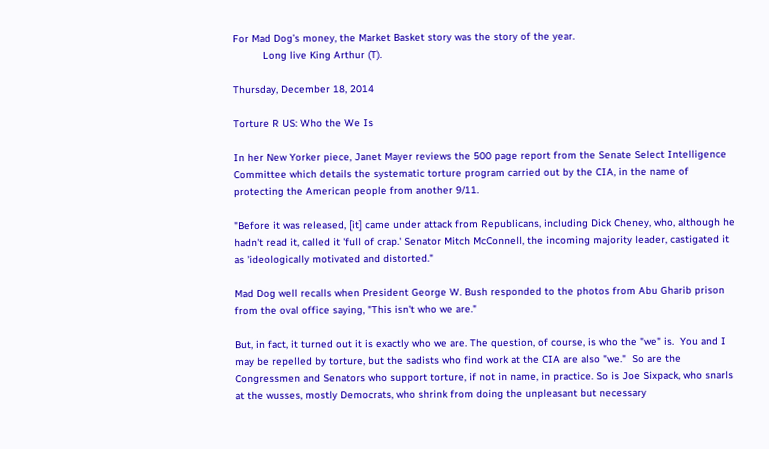For Mad Dog’s money, the Market Basket story was the story of the year.
          Long live King Arthur (T).

Thursday, December 18, 2014

Torture R US: Who the We Is

In her New Yorker piece, Janet Mayer reviews the 500 page report from the Senate Select Intelligence Committee which details the systematic torture program carried out by the CIA, in the name of protecting the American people from another 9/11.

"Before it was released, [it] came under attack from Republicans, including Dick Cheney, who, although he hadn't read it, called it 'full of crap.' Senator Mitch McConnell, the incoming majority leader, castigated it as 'ideologically motivated and distorted."

Mad Dog well recalls when President George W. Bush responded to the photos from Abu Gharib prison from the oval office saying, "This isn't who we are."

But, in fact, it turned out it is exactly who we are. The question, of course, is who the "we" is.  You and I may be repelled by torture, but the sadists who find work at the CIA are also "we."  So are the Congressmen and Senators who support torture, if not in name, in practice. So is Joe Sixpack, who snarls at the wusses, mostly Democrats, who shrink from doing the unpleasant but necessary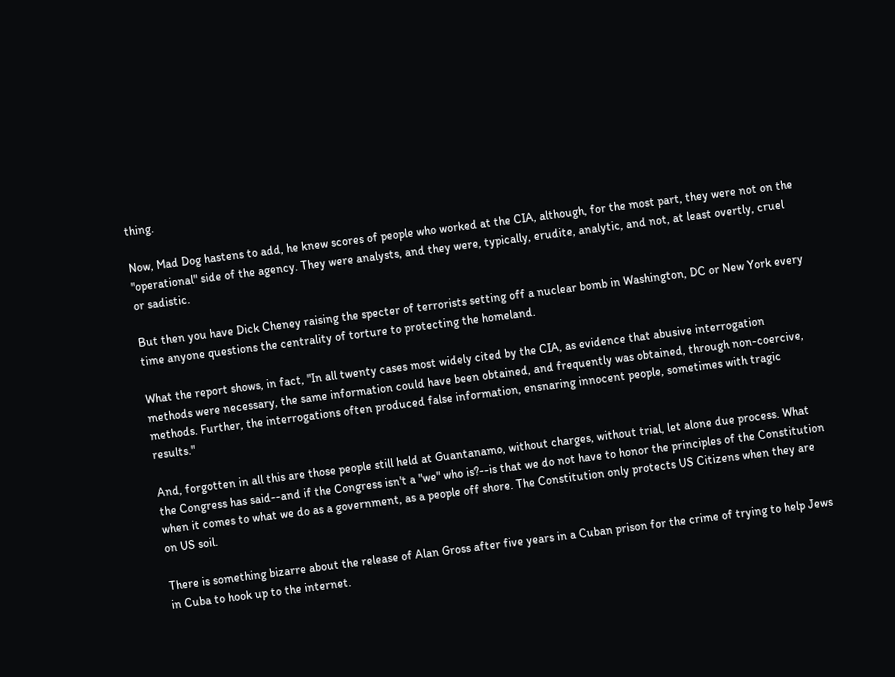thing.

Now, Mad Dog hastens to add, he knew scores of people who worked at the CIA, although, for the most part, they were not on the "operational" side of the agency. They were analysts, and they were, typically, erudite, analytic, and not, at least overtly, cruel or sadistic.

But then you have Dick Cheney raising the specter of terrorists setting off a nuclear bomb in Washington, DC or New York every time anyone questions the centrality of torture to protecting the homeland.

What the report shows, in fact, "In all twenty cases most widely cited by the CIA, as evidence that abusive interrogation methods were necessary, the same information could have been obtained, and frequently was obtained, through non-coercive, methods. Further, the interrogations often produced false information, ensnaring innocent people, sometimes with tragic results."

And, forgotten in all this are those people still held at Guantanamo, without charges, without trial, let alone due process. What the Congress has said--and if the Congress isn't a "we" who is?--is that we do not have to honor the principles of the Constitution when it comes to what we do as a government, as a people off shore. The Constitution only protects US Citizens when they are on US soil.

There is something bizarre about the release of Alan Gross after five years in a Cuban prison for the crime of trying to help Jews in Cuba to hook up to the internet.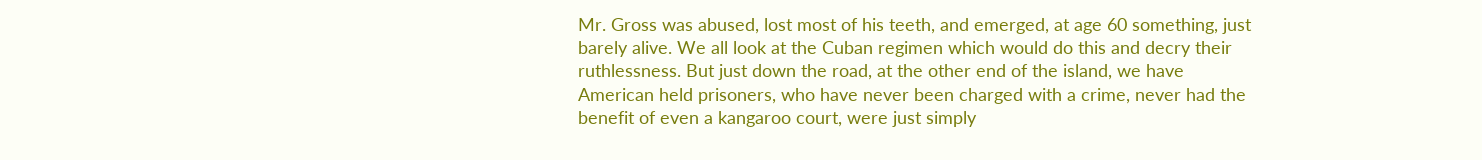Mr. Gross was abused, lost most of his teeth, and emerged, at age 60 something, just barely alive. We all look at the Cuban regimen which would do this and decry their ruthlessness. But just down the road, at the other end of the island, we have American held prisoners, who have never been charged with a crime, never had the benefit of even a kangaroo court, were just simply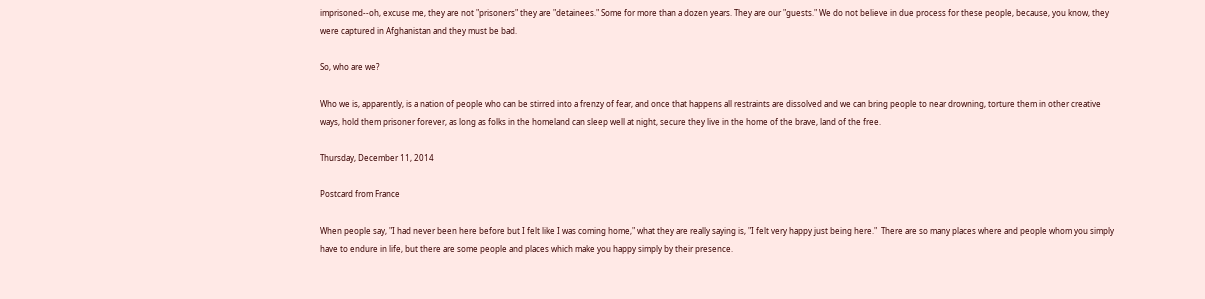imprisoned--oh, excuse me, they are not "prisoners" they are "detainees." Some for more than a dozen years. They are our "guests." We do not believe in due process for these people, because, you know, they were captured in Afghanistan and they must be bad.

So, who are we?

Who we is, apparently, is a nation of people who can be stirred into a frenzy of fear, and once that happens all restraints are dissolved and we can bring people to near drowning, torture them in other creative ways, hold them prisoner forever, as long as folks in the homeland can sleep well at night, secure they live in the home of the brave, land of the free.

Thursday, December 11, 2014

Postcard from France

When people say, "I had never been here before but I felt like I was coming home," what they are really saying is, "I felt very happy just being here."  There are so many places where and people whom you simply have to endure in life, but there are some people and places which make you happy simply by their presence.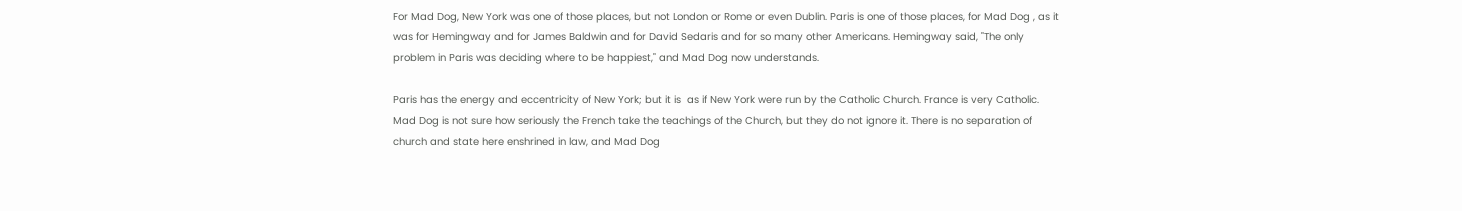For Mad Dog, New York was one of those places, but not London or Rome or even Dublin. Paris is one of those places, for Mad Dog , as it was for Hemingway and for James Baldwin and for David Sedaris and for so many other Americans. Hemingway said, "The only problem in Paris was deciding where to be happiest," and Mad Dog now understands.

Paris has the energy and eccentricity of New York; but it is  as if New York were run by the Catholic Church. France is very Catholic. Mad Dog is not sure how seriously the French take the teachings of the Church, but they do not ignore it. There is no separation of church and state here enshrined in law, and Mad Dog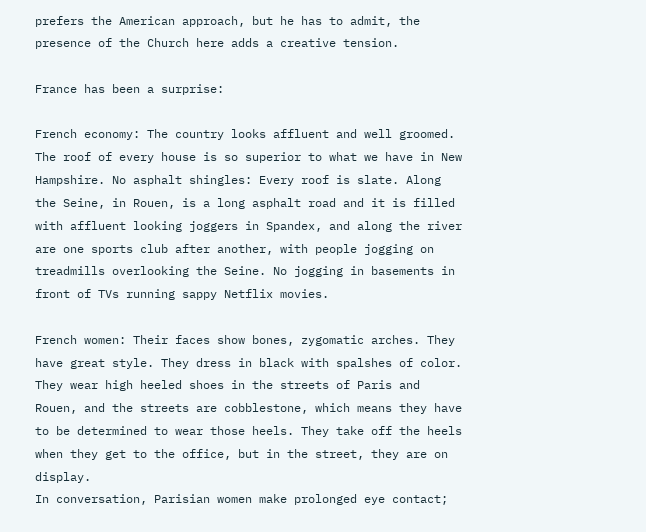prefers the American approach, but he has to admit, the presence of the Church here adds a creative tension.

France has been a surprise:

French economy: The country looks affluent and well groomed. The roof of every house is so superior to what we have in New Hampshire. No asphalt shingles: Every roof is slate. Along the Seine, in Rouen, is a long asphalt road and it is filled with affluent looking joggers in Spandex, and along the river are one sports club after another, with people jogging on treadmills overlooking the Seine. No jogging in basements in front of TVs running sappy Netflix movies.

French women: Their faces show bones, zygomatic arches. They have great style. They dress in black with spalshes of color. They wear high heeled shoes in the streets of Paris and Rouen, and the streets are cobblestone, which means they have to be determined to wear those heels. They take off the heels when they get to the office, but in the street, they are on display.
In conversation, Parisian women make prolonged eye contact;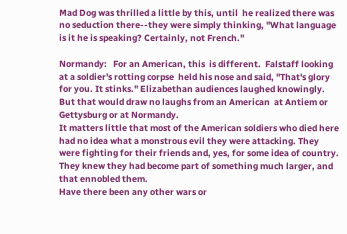Mad Dog was thrilled a little by this, until  he realized there was no seduction there--they were simply thinking, "What language is it he is speaking? Certainly, not French."

Normandy:   For an American, this  is different.  Falstaff looking at a soldier's rotting corpse  held his nose and said, "That's glory for you. It stinks." Elizabethan audiences laughed knowingly.  But that would draw no laughs from an American  at Antiem or Gettysburg or at Normandy.
It matters little that most of the American soldiers who died here had no idea what a monstrous evil they were attacking. They were fighting for their friends and, yes, for some idea of country.  They knew they had become part of something much larger, and that ennobled them.
Have there been any other wars or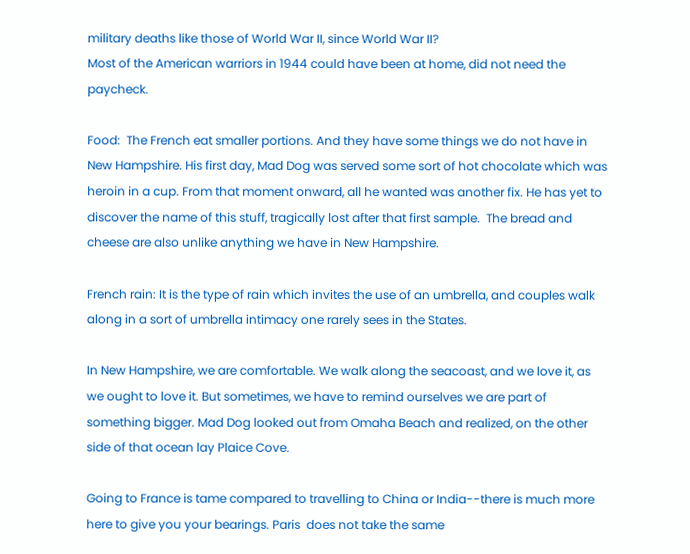military deaths like those of World War II, since World War II?
Most of the American warriors in 1944 could have been at home, did not need the paycheck.

Food:  The French eat smaller portions. And they have some things we do not have in New Hampshire. His first day, Mad Dog was served some sort of hot chocolate which was heroin in a cup. From that moment onward, all he wanted was another fix. He has yet to discover the name of this stuff, tragically lost after that first sample.  The bread and cheese are also unlike anything we have in New Hampshire.

French rain: It is the type of rain which invites the use of an umbrella, and couples walk along in a sort of umbrella intimacy one rarely sees in the States.

In New Hampshire, we are comfortable. We walk along the seacoast, and we love it, as we ought to love it. But sometimes, we have to remind ourselves we are part of something bigger. Mad Dog looked out from Omaha Beach and realized, on the other side of that ocean lay Plaice Cove.

Going to France is tame compared to travelling to China or India--there is much more here to give you your bearings. Paris  does not take the same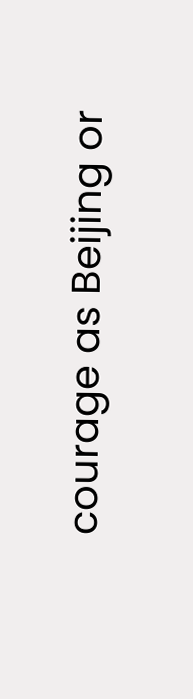courage as Beijing or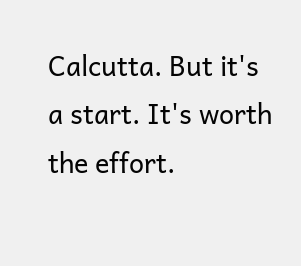Calcutta. But it's a start. It's worth the effort.